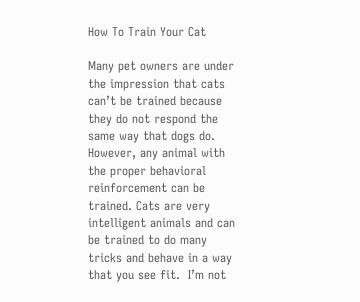How To Train Your Cat

Many pet owners are under the impression that cats can’t be trained because they do not respond the same way that dogs do. However, any animal with the proper behavioral reinforcement can be trained. Cats are very intelligent animals and can be trained to do many tricks and behave in a way that you see fit.  I’m not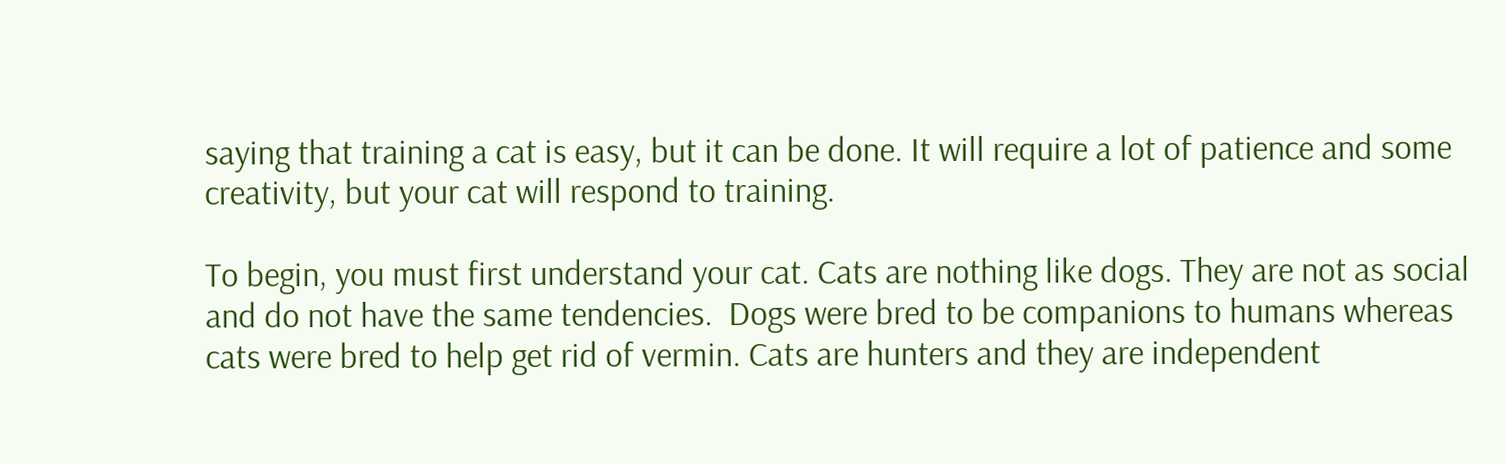saying that training a cat is easy, but it can be done. It will require a lot of patience and some creativity, but your cat will respond to training.

To begin, you must first understand your cat. Cats are nothing like dogs. They are not as social and do not have the same tendencies.  Dogs were bred to be companions to humans whereas cats were bred to help get rid of vermin. Cats are hunters and they are independent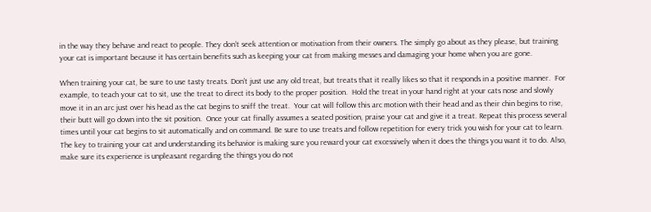in the way they behave and react to people. They don’t seek attention or motivation from their owners. The simply go about as they please, but training your cat is important because it has certain benefits such as keeping your cat from making messes and damaging your home when you are gone.

When training your cat, be sure to use tasty treats. Don’t just use any old treat, but treats that it really likes so that it responds in a positive manner.  For example, to teach your cat to sit, use the treat to direct its body to the proper position.  Hold the treat in your hand right at your cats nose and slowly move it in an arc just over his head as the cat begins to sniff the treat.  Your cat will follow this arc motion with their head and as their chin begins to rise, their butt will go down into the sit position.  Once your cat finally assumes a seated position, praise your cat and give it a treat. Repeat this process several times until your cat begins to sit automatically and on command. Be sure to use treats and follow repetition for every trick you wish for your cat to learn. The key to training your cat and understanding its behavior is making sure you reward your cat excessively when it does the things you want it to do. Also, make sure its experience is unpleasant regarding the things you do not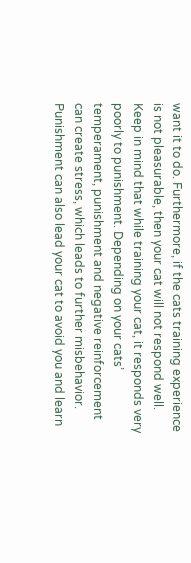want it to do. Furthermore, if the cats training experience is not pleasurable, then your cat will not respond well. Keep in mind that while training your cat, it responds very poorly to punishment. Depending on your cats’ temperament, punishment and negative reinforcement can create stress, which leads to further misbehavior.  Punishment can also lead your cat to avoid you and learn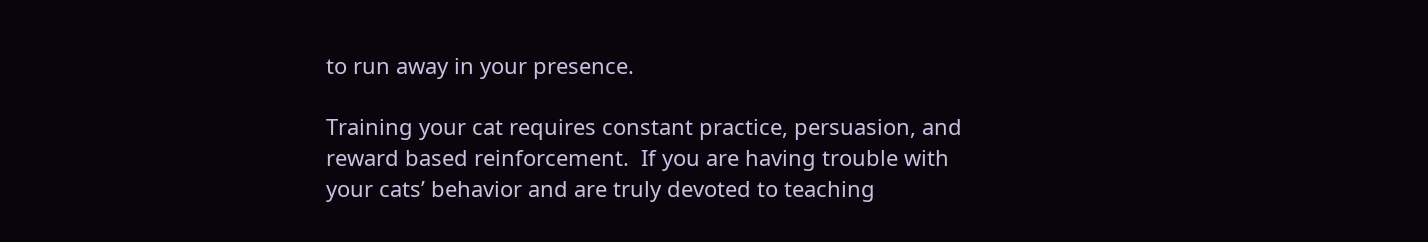to run away in your presence.

Training your cat requires constant practice, persuasion, and reward based reinforcement.  If you are having trouble with your cats’ behavior and are truly devoted to teaching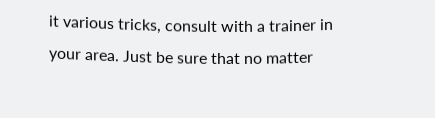it various tricks, consult with a trainer in your area. Just be sure that no matter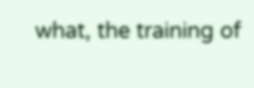what, the training of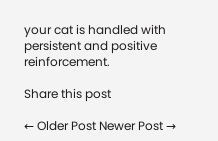your cat is handled with persistent and positive reinforcement.

Share this post

← Older Post Newer Post →